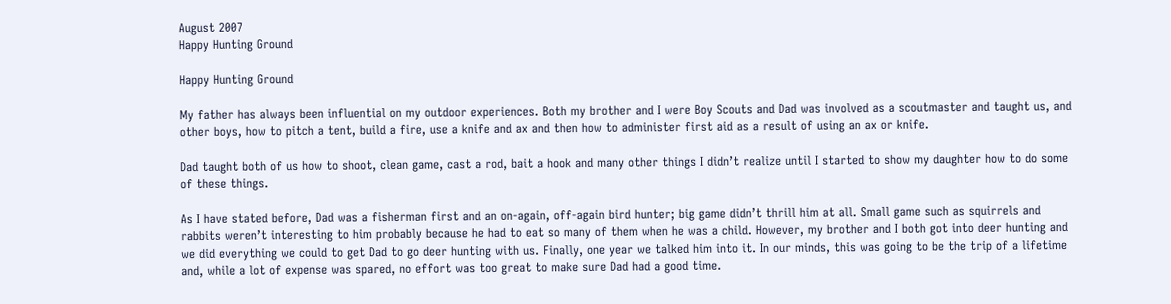August 2007
Happy Hunting Ground

Happy Hunting Ground

My father has always been influential on my outdoor experiences. Both my brother and I were Boy Scouts and Dad was involved as a scoutmaster and taught us, and other boys, how to pitch a tent, build a fire, use a knife and ax and then how to administer first aid as a result of using an ax or knife.

Dad taught both of us how to shoot, clean game, cast a rod, bait a hook and many other things I didn’t realize until I started to show my daughter how to do some of these things.

As I have stated before, Dad was a fisherman first and an on-again, off-again bird hunter; big game didn’t thrill him at all. Small game such as squirrels and rabbits weren’t interesting to him probably because he had to eat so many of them when he was a child. However, my brother and I both got into deer hunting and we did everything we could to get Dad to go deer hunting with us. Finally, one year we talked him into it. In our minds, this was going to be the trip of a lifetime and, while a lot of expense was spared, no effort was too great to make sure Dad had a good time.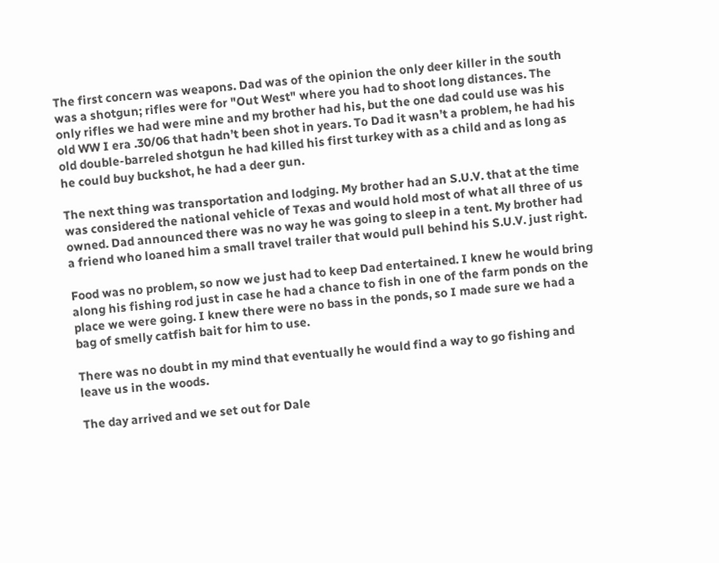The first concern was weapons. Dad was of the opinion the only deer killer in the south was a shotgun; rifles were for "Out West" where you had to shoot long distances. The only rifles we had were mine and my brother had his, but the one dad could use was his old WW I era .30/06 that hadn’t been shot in years. To Dad it wasn’t a problem, he had his old double-barreled shotgun he had killed his first turkey with as a child and as long as he could buy buckshot, he had a deer gun.

The next thing was transportation and lodging. My brother had an S.U.V. that at the time was considered the national vehicle of Texas and would hold most of what all three of us owned. Dad announced there was no way he was going to sleep in a tent. My brother had a friend who loaned him a small travel trailer that would pull behind his S.U.V. just right.

Food was no problem, so now we just had to keep Dad entertained. I knew he would bring along his fishing rod just in case he had a chance to fish in one of the farm ponds on the place we were going. I knew there were no bass in the ponds, so I made sure we had a bag of smelly catfish bait for him to use.

There was no doubt in my mind that eventually he would find a way to go fishing and leave us in the woods.

The day arrived and we set out for Dale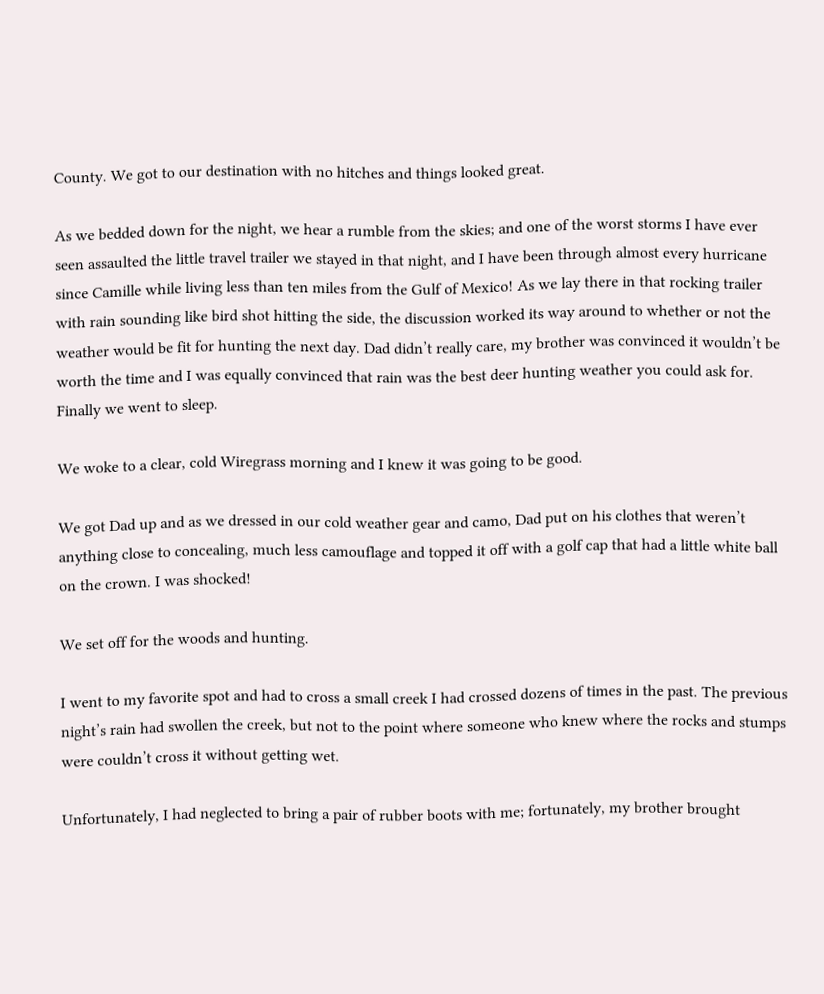County. We got to our destination with no hitches and things looked great.

As we bedded down for the night, we hear a rumble from the skies; and one of the worst storms I have ever seen assaulted the little travel trailer we stayed in that night, and I have been through almost every hurricane since Camille while living less than ten miles from the Gulf of Mexico! As we lay there in that rocking trailer with rain sounding like bird shot hitting the side, the discussion worked its way around to whether or not the weather would be fit for hunting the next day. Dad didn’t really care, my brother was convinced it wouldn’t be worth the time and I was equally convinced that rain was the best deer hunting weather you could ask for. Finally we went to sleep.

We woke to a clear, cold Wiregrass morning and I knew it was going to be good.

We got Dad up and as we dressed in our cold weather gear and camo, Dad put on his clothes that weren’t anything close to concealing, much less camouflage and topped it off with a golf cap that had a little white ball on the crown. I was shocked!

We set off for the woods and hunting.

I went to my favorite spot and had to cross a small creek I had crossed dozens of times in the past. The previous night’s rain had swollen the creek, but not to the point where someone who knew where the rocks and stumps were couldn’t cross it without getting wet.

Unfortunately, I had neglected to bring a pair of rubber boots with me; fortunately, my brother brought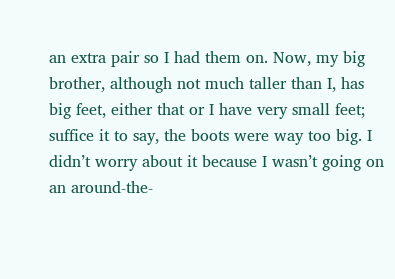an extra pair so I had them on. Now, my big brother, although not much taller than I, has big feet, either that or I have very small feet; suffice it to say, the boots were way too big. I didn’t worry about it because I wasn’t going on an around-the-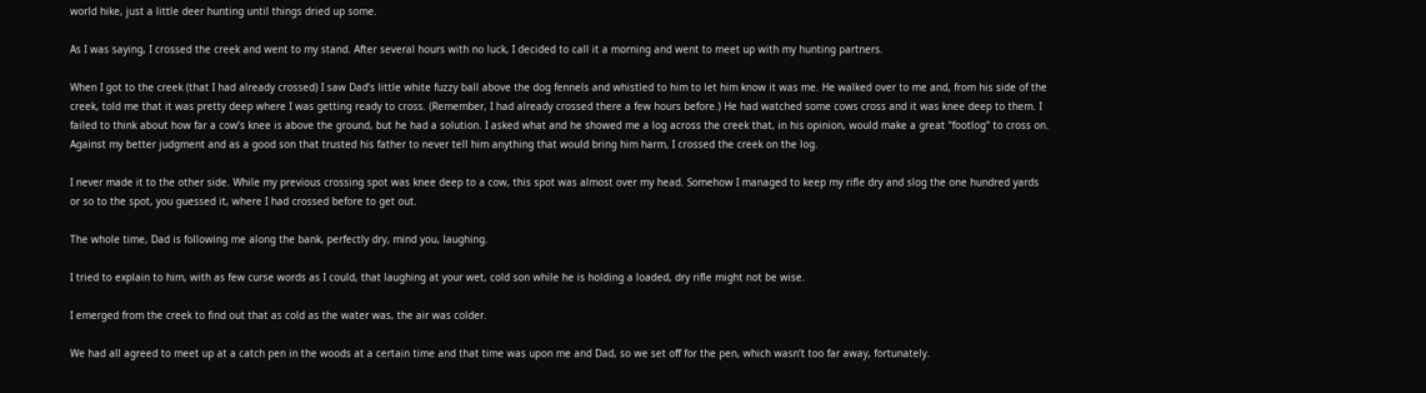world hike, just a little deer hunting until things dried up some.

As I was saying, I crossed the creek and went to my stand. After several hours with no luck, I decided to call it a morning and went to meet up with my hunting partners.

When I got to the creek (that I had already crossed) I saw Dad’s little white fuzzy ball above the dog fennels and whistled to him to let him know it was me. He walked over to me and, from his side of the creek, told me that it was pretty deep where I was getting ready to cross. (Remember, I had already crossed there a few hours before.) He had watched some cows cross and it was knee deep to them. I failed to think about how far a cow’s knee is above the ground, but he had a solution. I asked what and he showed me a log across the creek that, in his opinion, would make a great "footlog" to cross on. Against my better judgment and as a good son that trusted his father to never tell him anything that would bring him harm, I crossed the creek on the log.

I never made it to the other side. While my previous crossing spot was knee deep to a cow, this spot was almost over my head. Somehow I managed to keep my rifle dry and slog the one hundred yards or so to the spot, you guessed it, where I had crossed before to get out.

The whole time, Dad is following me along the bank, perfectly dry, mind you, laughing.

I tried to explain to him, with as few curse words as I could, that laughing at your wet, cold son while he is holding a loaded, dry rifle might not be wise.

I emerged from the creek to find out that as cold as the water was, the air was colder.

We had all agreed to meet up at a catch pen in the woods at a certain time and that time was upon me and Dad, so we set off for the pen, which wasn’t too far away, fortunately.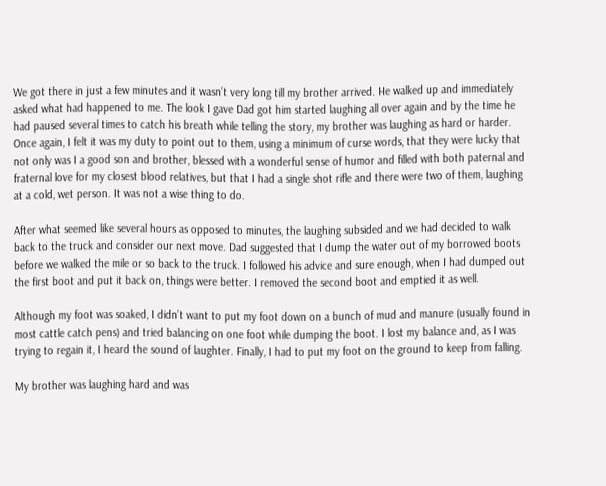We got there in just a few minutes and it wasn’t very long till my brother arrived. He walked up and immediately asked what had happened to me. The look I gave Dad got him started laughing all over again and by the time he had paused several times to catch his breath while telling the story, my brother was laughing as hard or harder. Once again, I felt it was my duty to point out to them, using a minimum of curse words, that they were lucky that not only was I a good son and brother, blessed with a wonderful sense of humor and filled with both paternal and fraternal love for my closest blood relatives, but that I had a single shot rifle and there were two of them, laughing at a cold, wet person. It was not a wise thing to do.

After what seemed like several hours as opposed to minutes, the laughing subsided and we had decided to walk back to the truck and consider our next move. Dad suggested that I dump the water out of my borrowed boots before we walked the mile or so back to the truck. I followed his advice and sure enough, when I had dumped out the first boot and put it back on, things were better. I removed the second boot and emptied it as well.

Although my foot was soaked, I didn’t want to put my foot down on a bunch of mud and manure (usually found in most cattle catch pens) and tried balancing on one foot while dumping the boot. I lost my balance and, as I was trying to regain it, I heard the sound of laughter. Finally, I had to put my foot on the ground to keep from falling.

My brother was laughing hard and was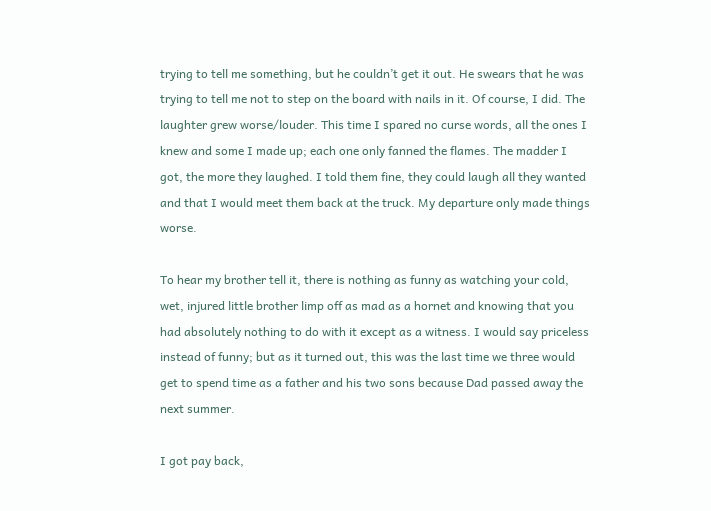trying to tell me something, but he couldn’t get it out. He swears that he was trying to tell me not to step on the board with nails in it. Of course, I did. The laughter grew worse/louder. This time I spared no curse words, all the ones I knew and some I made up; each one only fanned the flames. The madder I got, the more they laughed. I told them fine, they could laugh all they wanted and that I would meet them back at the truck. My departure only made things worse.

To hear my brother tell it, there is nothing as funny as watching your cold, wet, injured little brother limp off as mad as a hornet and knowing that you had absolutely nothing to do with it except as a witness. I would say priceless instead of funny; but as it turned out, this was the last time we three would get to spend time as a father and his two sons because Dad passed away the next summer.

I got pay back,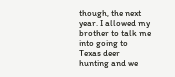though, the next year. I allowed my brother to talk me into going to Texas deer hunting and we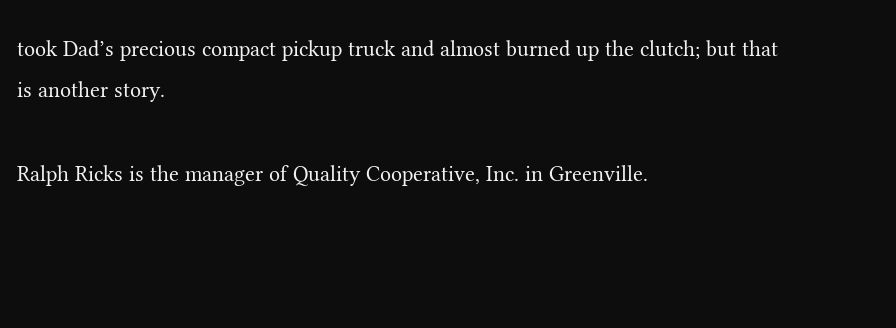took Dad’s precious compact pickup truck and almost burned up the clutch; but that is another story.

Ralph Ricks is the manager of Quality Cooperative, Inc. in Greenville.